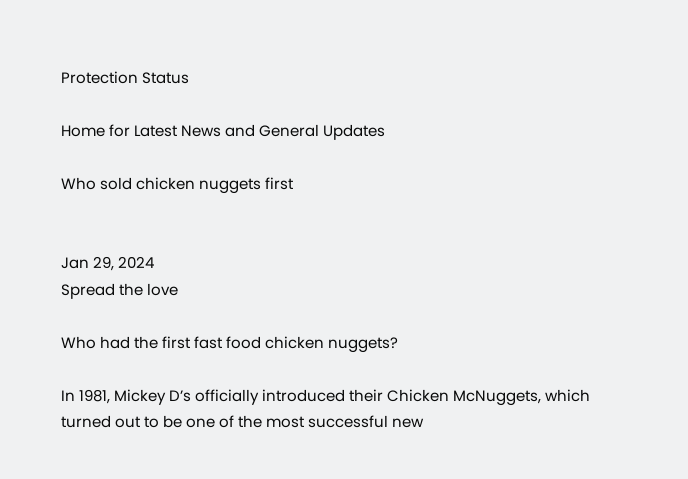Protection Status

Home for Latest News and General Updates

Who sold chicken nuggets first


Jan 29, 2024
Spread the love

Who had the first fast food chicken nuggets?

In 1981, Mickey D’s officially introduced their Chicken McNuggets, which turned out to be one of the most successful new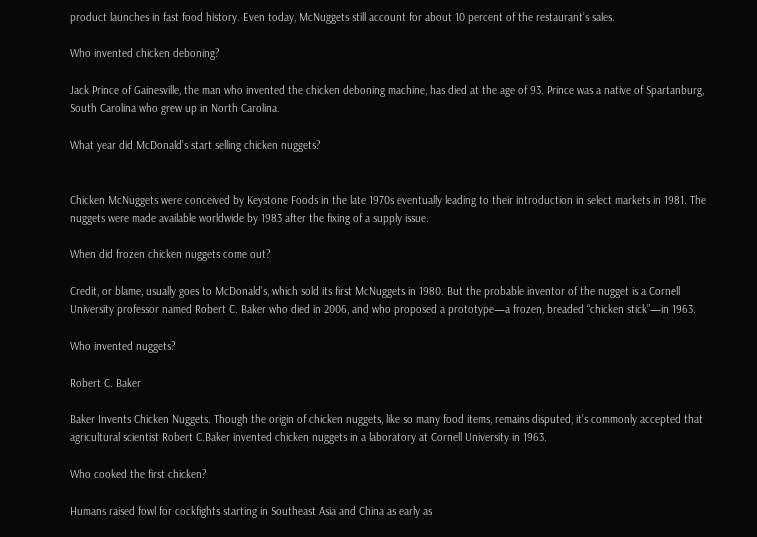product launches in fast food history. Even today, McNuggets still account for about 10 percent of the restaurant’s sales.

Who invented chicken deboning?

Jack Prince of Gainesville, the man who invented the chicken deboning machine, has died at the age of 93. Prince was a native of Spartanburg, South Carolina who grew up in North Carolina.

What year did McDonald’s start selling chicken nuggets?


Chicken McNuggets were conceived by Keystone Foods in the late 1970s eventually leading to their introduction in select markets in 1981. The nuggets were made available worldwide by 1983 after the fixing of a supply issue.

When did frozen chicken nuggets come out?

Credit, or blame, usually goes to McDonald’s, which sold its first McNuggets in 1980. But the probable inventor of the nugget is a Cornell University professor named Robert C. Baker who died in 2006, and who proposed a prototype—a frozen, breaded “chicken stick”—in 1963.

Who invented nuggets?

Robert C. Baker

Baker Invents Chicken Nuggets. Though the origin of chicken nuggets, like so many food items, remains disputed, it’s commonly accepted that agricultural scientist Robert C.Baker invented chicken nuggets in a laboratory at Cornell University in 1963.

Who cooked the first chicken?

Humans raised fowl for cockfights starting in Southeast Asia and China as early as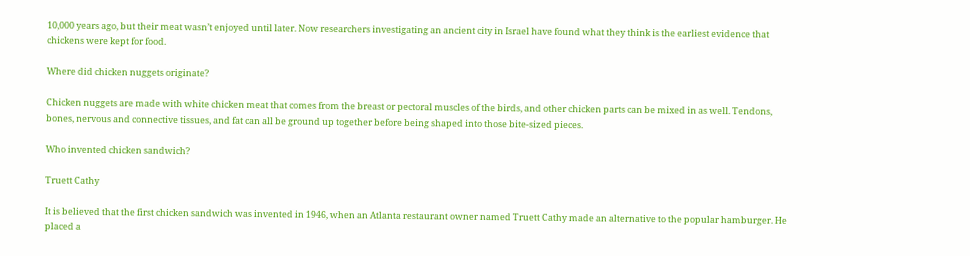10,000 years ago, but their meat wasn’t enjoyed until later. Now researchers investigating an ancient city in Israel have found what they think is the earliest evidence that chickens were kept for food.

Where did chicken nuggets originate?

Chicken nuggets are made with white chicken meat that comes from the breast or pectoral muscles of the birds, and other chicken parts can be mixed in as well. Tendons, bones, nervous and connective tissues, and fat can all be ground up together before being shaped into those bite-sized pieces.

Who invented chicken sandwich?

Truett Cathy

It is believed that the first chicken sandwich was invented in 1946, when an Atlanta restaurant owner named Truett Cathy made an alternative to the popular hamburger. He placed a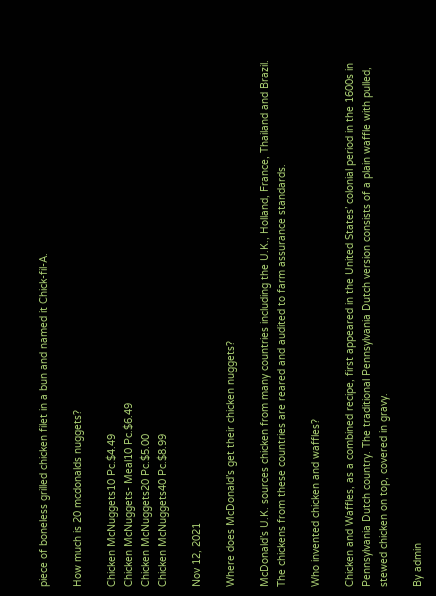piece of boneless grilled chicken filet in a bun and named it Chick-fil-A.

How much is 20 mcdonalds nuggets?

Chicken McNuggets10 Pc.$4.49
Chicken McNuggets- Meal10 Pc.$6.49
Chicken McNuggets20 Pc.$5.00
Chicken McNuggets40 Pc.$8.99

Nov 12, 2021

Where does McDonald’s get their chicken nuggets?

McDonald’s U.K. sources chicken from many countries including the U.K., Holland, France, Thailand and Brazil. The chickens from these countries are reared and audited to farm assurance standards.

Who invented chicken and waffles?

Chicken and Waffles, as a combined recipe, first appeared in the United States’ colonial period in the 1600s in Pennsylvania Dutch country. The traditional Pennsylvania Dutch version consists of a plain waffle with pulled, stewed chicken on top, covered in gravy.

By admin